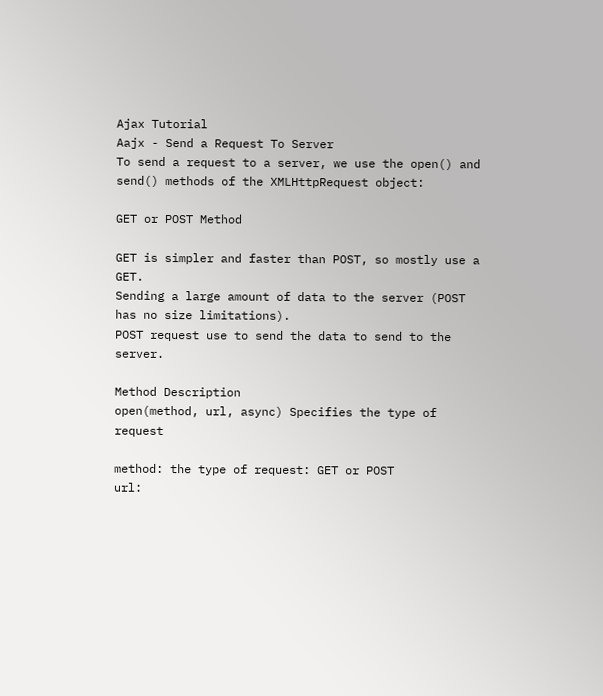Ajax Tutorial
Aajx - Send a Request To Server
To send a request to a server, we use the open() and send() methods of the XMLHttpRequest object:

GET or POST Method

GET is simpler and faster than POST, so mostly use a GET.
Sending a large amount of data to the server (POST has no size limitations).
POST request use to send the data to send to the server.

Method Description
open(method, url, async) Specifies the type of request

method: the type of request: GET or POST
url: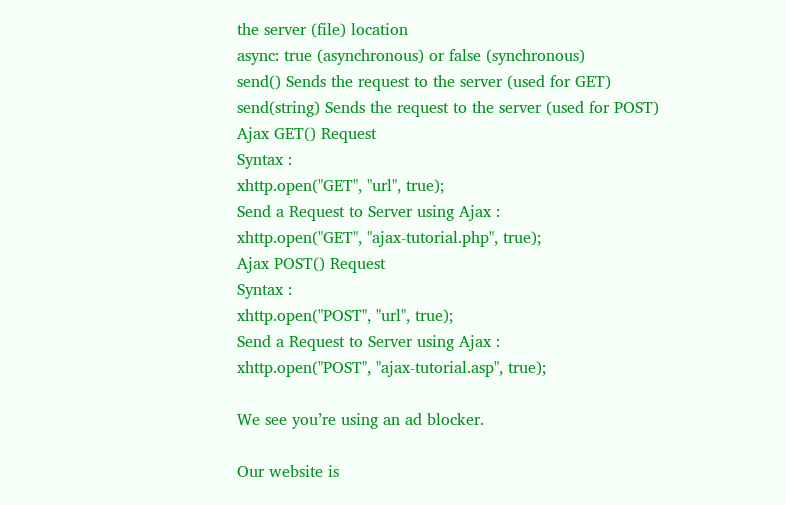the server (file) location
async: true (asynchronous) or false (synchronous)
send() Sends the request to the server (used for GET)
send(string) Sends the request to the server (used for POST)
Ajax GET() Request
Syntax :
xhttp.open("GET", "url", true);
Send a Request to Server using Ajax :
xhttp.open("GET", "ajax-tutorial.php", true);
Ajax POST() Request
Syntax :
xhttp.open("POST", "url", true);
Send a Request to Server using Ajax :
xhttp.open("POST", "ajax-tutorial.asp", true);

We see you’re using an ad blocker.

Our website is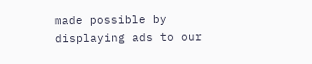made possible by displaying ads to our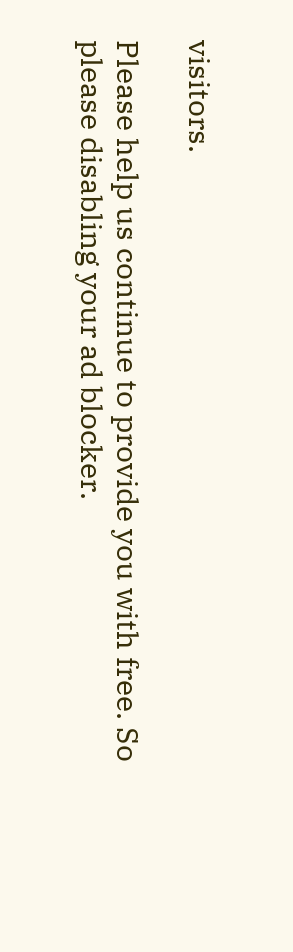visitors.

Please help us continue to provide you with free. So please disabling your ad blocker.